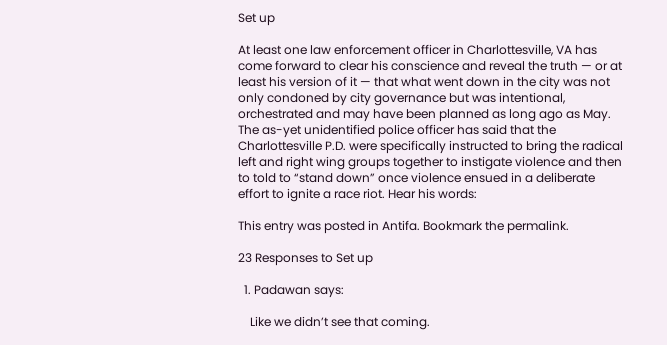Set up

At least one law enforcement officer in Charlottesville, VA has come forward to clear his conscience and reveal the truth — or at least his version of it — that what went down in the city was not only condoned by city governance but was intentional, orchestrated and may have been planned as long ago as May.
The as-yet unidentified police officer has said that the Charlottesville P.D. were specifically instructed to bring the radical left and right wing groups together to instigate violence and then to told to “stand down” once violence ensued in a deliberate effort to ignite a race riot. Hear his words:

This entry was posted in Antifa. Bookmark the permalink.

23 Responses to Set up

  1. Padawan says:

    Like we didn’t see that coming.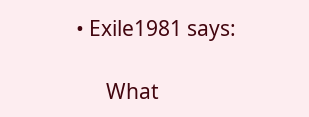• Exile1981 says:

      What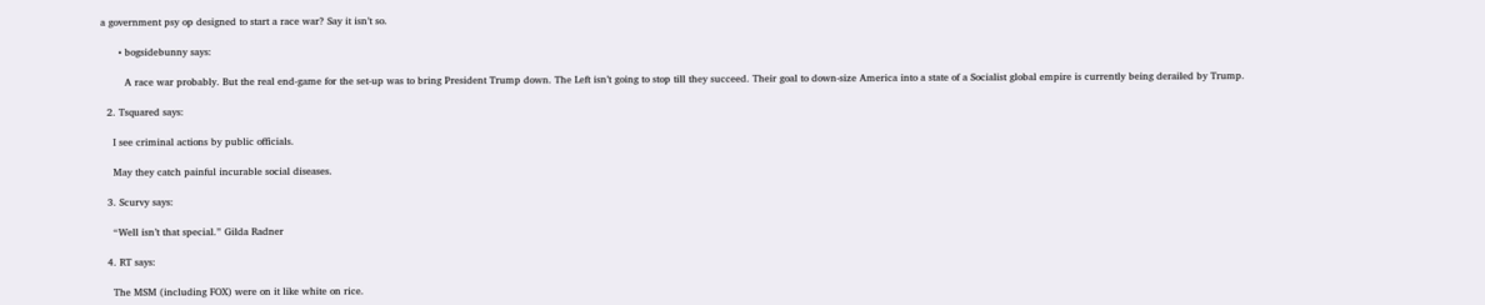a government psy op designed to start a race war? Say it isn’t so.

      • bogsidebunny says:

        A race war probably. But the real end-game for the set-up was to bring President Trump down. The Left isn’t going to stop till they succeed. Their goal to down-size America into a state of a Socialist global empire is currently being derailed by Trump.

  2. Tsquared says:

    I see criminal actions by public officials.

    May they catch painful incurable social diseases.

  3. Scurvy says:

    “Well isn’t that special.” Gilda Radner

  4. RT says:

    The MSM (including FOX) were on it like white on rice.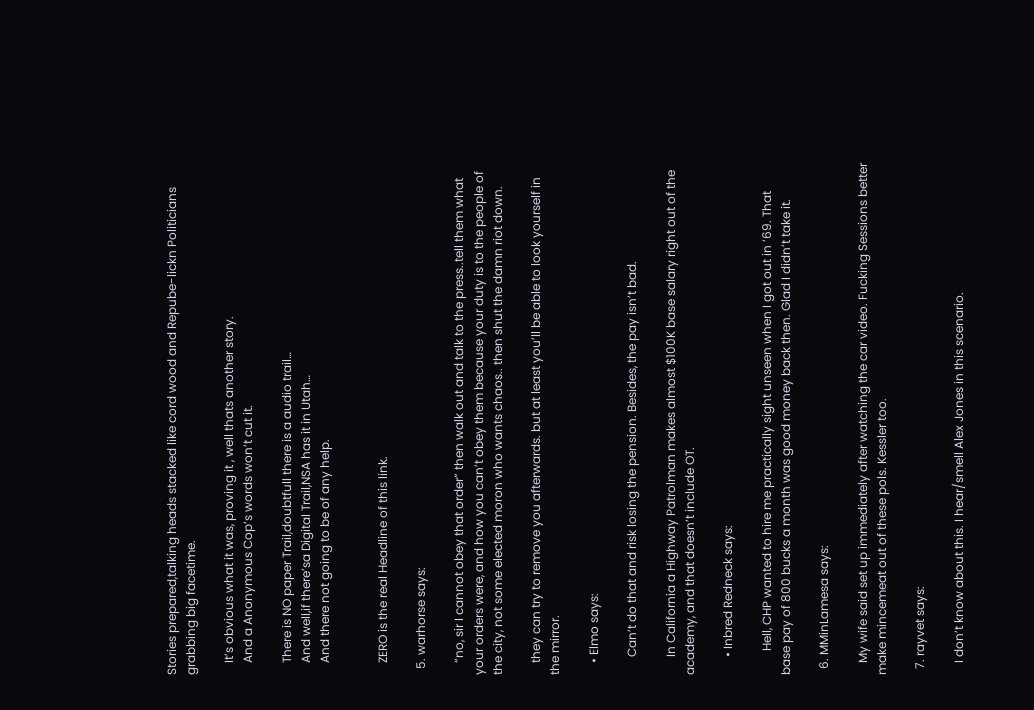Stories prepared,talking heads stacked like cord wood and Repube-lickn Politicians grabbing big facetime.

    It’s obvious what it was, proving it , well thats another story.
    And a Anonymous Cop’s words won’t cut it.

    There is NO paper Trail,doubtfull there is a audio trail…
    And well,if there’sa Digital Trail,NSA has it in Utah…
    And there not going to be of any help.


    ZERO is the real Headline of this link.

  5. warhorse says:

    “no, sir I cannot obey that order” then walk out and talk to the press..tell them what your orders were, and how you can’t obey them because your duty is to the people of the city, not some elected moron who wants chaos.. then shut the damn riot down.

    they can try to remove you afterwards. but at least you’ll be able to look yourself in the mirror.

    • Elmo says:

      Can’t do that and risk losing the pension. Besides, the pay isn’t bad.

      In California a Highway Patrolman makes almost $100K base salary right out of the academy, and that doesn’t include OT.

      • Inbred Redneck says:

        Hell, CHP wanted to hire me practically sight unseen when I got out in ’69. That base pay of 800 bucks a month was good money back then. Glad I didn’t take it.

  6. MMinLamesa says:

    My wife said set up immediately after watching the car video. Fucking Sessions better make mincemeat out of these pols. Kessler too.

  7. rayvet says:

    I don’t know about this. I hear/smell Alex Jones in this scenario.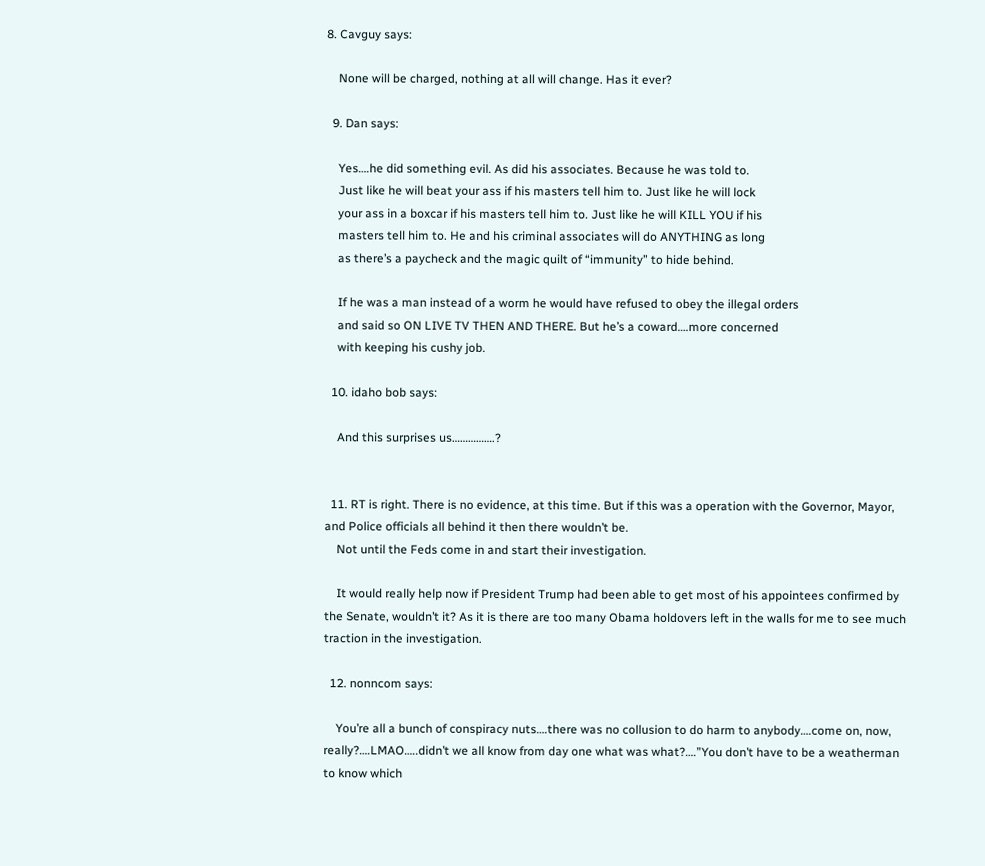8. Cavguy says:

    None will be charged, nothing at all will change. Has it ever?

  9. Dan says:

    Yes….he did something evil. As did his associates. Because he was told to.
    Just like he will beat your ass if his masters tell him to. Just like he will lock
    your ass in a boxcar if his masters tell him to. Just like he will KILL YOU if his
    masters tell him to. He and his criminal associates will do ANYTHING as long
    as there’s a paycheck and the magic quilt of “immunity” to hide behind.

    If he was a man instead of a worm he would have refused to obey the illegal orders
    and said so ON LIVE TV THEN AND THERE. But he’s a coward….more concerned
    with keeping his cushy job.

  10. idaho bob says:

    And this surprises us…………….?


  11. RT is right. There is no evidence, at this time. But if this was a operation with the Governor, Mayor, and Police officials all behind it then there wouldn’t be.
    Not until the Feds come in and start their investigation.

    It would really help now if President Trump had been able to get most of his appointees confirmed by the Senate, wouldn’t it? As it is there are too many Obama holdovers left in the walls for me to see much traction in the investigation.

  12. nonncom says:

    You’re all a bunch of conspiracy nuts….there was no collusion to do harm to anybody….come on, now, really?….LMAO…..didn’t we all know from day one what was what?….”You don’t have to be a weatherman to know which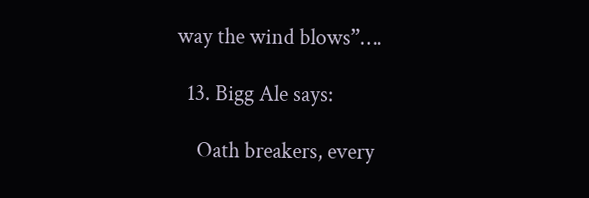way the wind blows”….

  13. Bigg Ale says:

    Oath breakers, every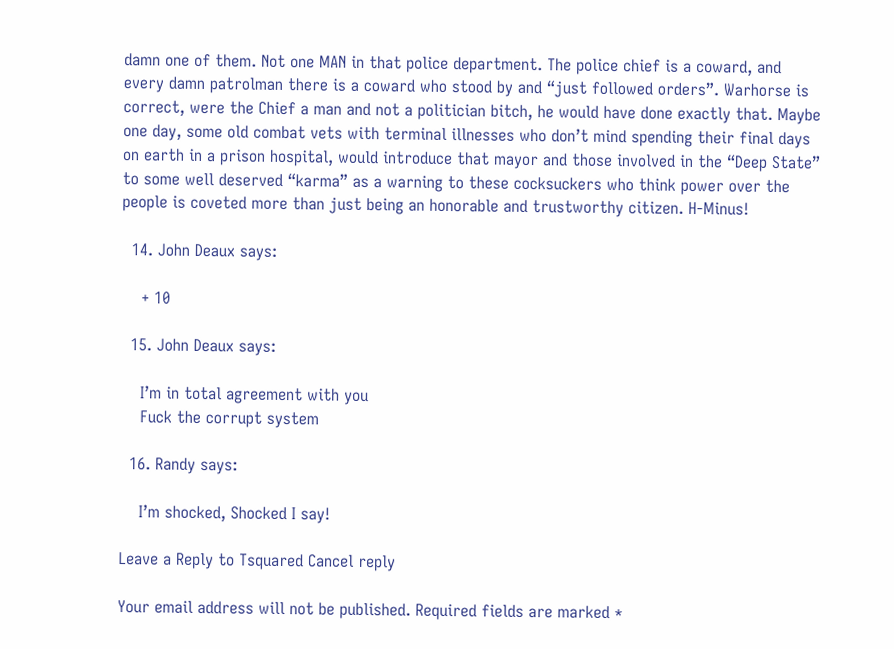damn one of them. Not one MAN in that police department. The police chief is a coward, and every damn patrolman there is a coward who stood by and “just followed orders”. Warhorse is correct, were the Chief a man and not a politician bitch, he would have done exactly that. Maybe one day, some old combat vets with terminal illnesses who don’t mind spending their final days on earth in a prison hospital, would introduce that mayor and those involved in the “Deep State” to some well deserved “karma” as a warning to these cocksuckers who think power over the people is coveted more than just being an honorable and trustworthy citizen. H-Minus!

  14. John Deaux says:

    + 10

  15. John Deaux says:

    I’m in total agreement with you
    Fuck the corrupt system

  16. Randy says:

    I’m shocked, Shocked I say!

Leave a Reply to Tsquared Cancel reply

Your email address will not be published. Required fields are marked *